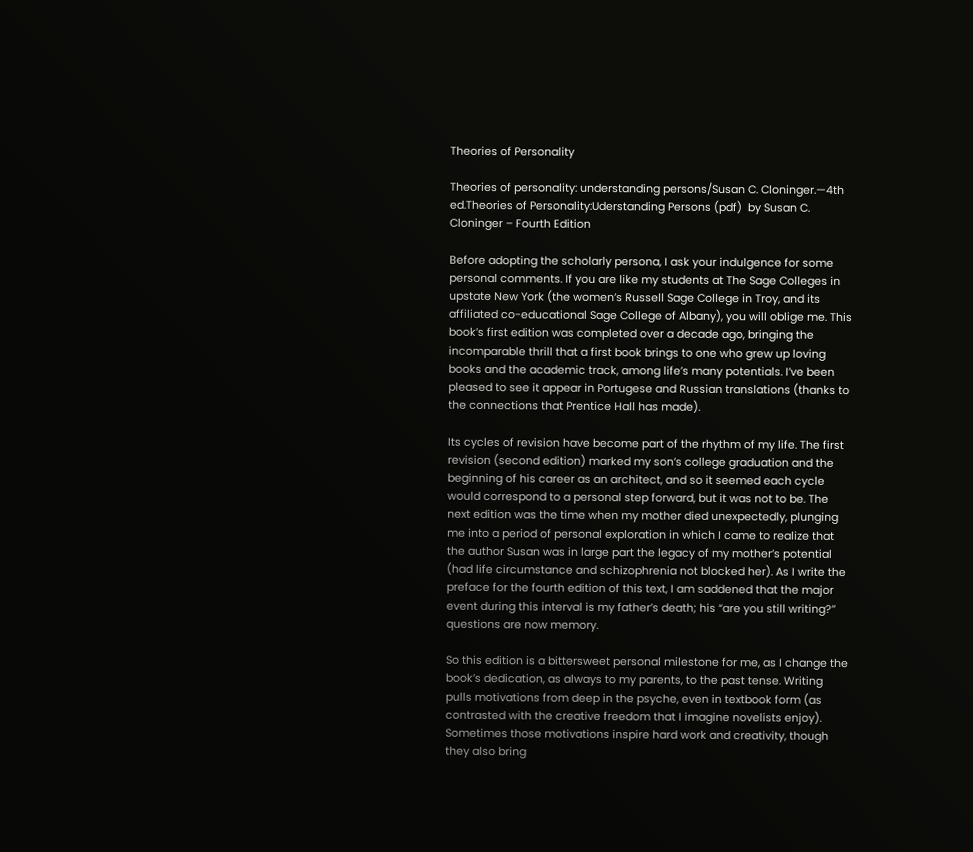Theories of Personality

Theories of personality: understanding persons/Susan C. Cloninger.—4th ed.Theories of Personality:Uderstanding Persons (pdf)  by Susan C. Cloninger – Fourth Edition

Before adopting the scholarly persona, I ask your indulgence for some personal comments. If you are like my students at The Sage Colleges in upstate New York (the women’s Russell Sage College in Troy, and its affiliated co-educational Sage College of Albany), you will oblige me. This book’s first edition was completed over a decade ago, bringing the incomparable thrill that a first book brings to one who grew up loving books and the academic track, among life’s many potentials. I’ve been pleased to see it appear in Portugese and Russian translations (thanks to the connections that Prentice Hall has made).

Its cycles of revision have become part of the rhythm of my life. The first revision (second edition) marked my son’s college graduation and the beginning of his career as an architect, and so it seemed each cycle would correspond to a personal step forward, but it was not to be. The next edition was the time when my mother died unexpectedly, plunging me into a period of personal exploration in which I came to realize that the author Susan was in large part the legacy of my mother’s potential (had life circumstance and schizophrenia not blocked her). As I write the preface for the fourth edition of this text, I am saddened that the major event during this interval is my father’s death; his “are you still writing?’’ questions are now memory.

So this edition is a bittersweet personal milestone for me, as I change the book’s dedication, as always to my parents, to the past tense. Writing pulls motivations from deep in the psyche, even in textbook form (as contrasted with the creative freedom that I imagine novelists enjoy). Sometimes those motivations inspire hard work and creativity, though they also bring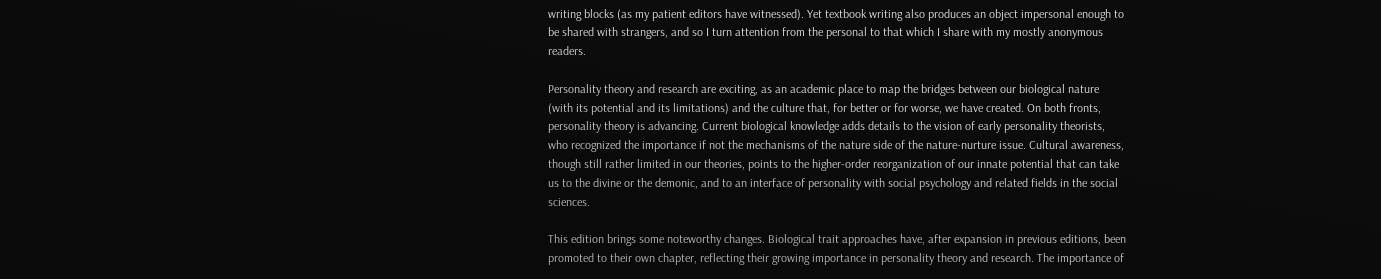writing blocks (as my patient editors have witnessed). Yet textbook writing also produces an object impersonal enough to be shared with strangers, and so I turn attention from the personal to that which I share with my mostly anonymous readers.

Personality theory and research are exciting, as an academic place to map the bridges between our biological nature (with its potential and its limitations) and the culture that, for better or for worse, we have created. On both fronts, personality theory is advancing. Current biological knowledge adds details to the vision of early personality theorists, who recognized the importance if not the mechanisms of the nature side of the nature-nurture issue. Cultural awareness, though still rather limited in our theories, points to the higher-order reorganization of our innate potential that can take us to the divine or the demonic, and to an interface of personality with social psychology and related fields in the social sciences.

This edition brings some noteworthy changes. Biological trait approaches have, after expansion in previous editions, been promoted to their own chapter, reflecting their growing importance in personality theory and research. The importance of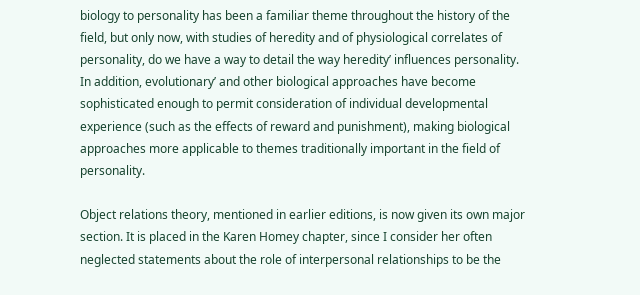biology to personality has been a familiar theme throughout the history of the field, but only now, with studies of heredity and of physiological correlates of personality, do we have a way to detail the way heredity’ influences personality. In addition, evolutionary’ and other biological approaches have become sophisticated enough to permit consideration of individual developmental experience (such as the effects of reward and punishment), making biological approaches more applicable to themes traditionally important in the field of personality.

Object relations theory, mentioned in earlier editions, is now given its own major section. It is placed in the Karen Homey chapter, since I consider her often neglected statements about the role of interpersonal relationships to be the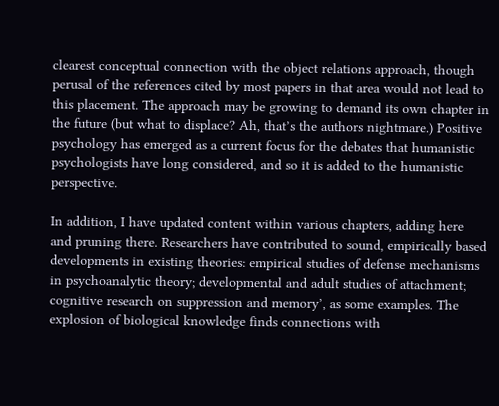clearest conceptual connection with the object relations approach, though perusal of the references cited by most papers in that area would not lead to this placement. The approach may be growing to demand its own chapter in the future (but what to displace? Ah, that’s the authors nightmare.) Positive psychology has emerged as a current focus for the debates that humanistic psychologists have long considered, and so it is added to the humanistic perspective.

In addition, I have updated content within various chapters, adding here and pruning there. Researchers have contributed to sound, empirically based developments in existing theories: empirical studies of defense mechanisms in psychoanalytic theory; developmental and adult studies of attachment; cognitive research on suppression and memory’, as some examples. The explosion of biological knowledge finds connections with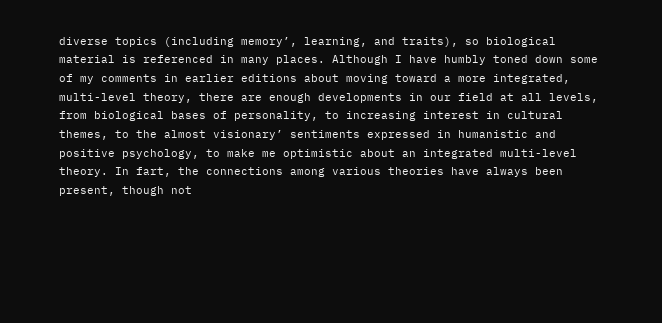diverse topics (including memory’, learning, and traits), so biological material is referenced in many places. Although I have humbly toned down some of my comments in earlier editions about moving toward a more integrated, multi-level theory, there are enough developments in our field at all levels, from biological bases of personality, to increasing interest in cultural themes, to the almost visionary’ sentiments expressed in humanistic and positive psychology, to make me optimistic about an integrated multi-level theory. In fart, the connections among various theories have always been present, though not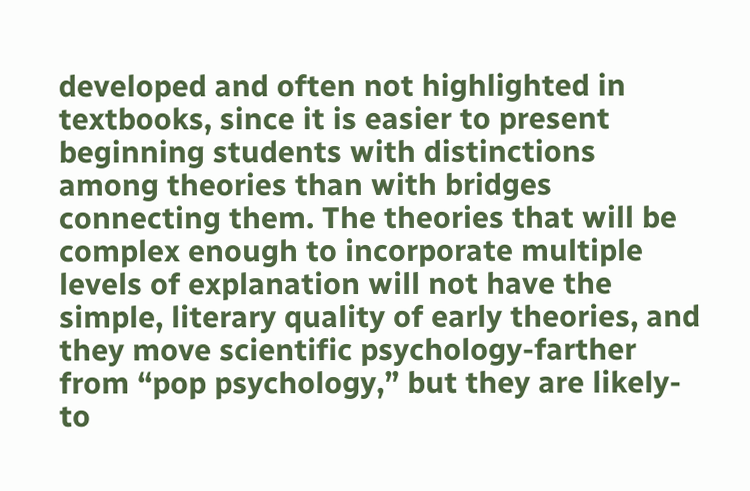developed and often not highlighted in textbooks, since it is easier to present beginning students with distinctions among theories than with bridges connecting them. The theories that will be complex enough to incorporate multiple levels of explanation will not have the simple, literary quality of early theories, and they move scientific psychology-farther from “pop psychology,” but they are likely- to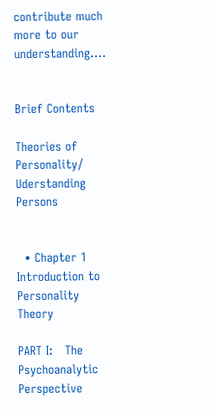contribute much more to our understanding….


Brief Contents

Theories of Personality/ Uderstanding Persons


  • Chapter 1            Introduction to Personality Theory

PART I:   The Psychoanalytic Perspective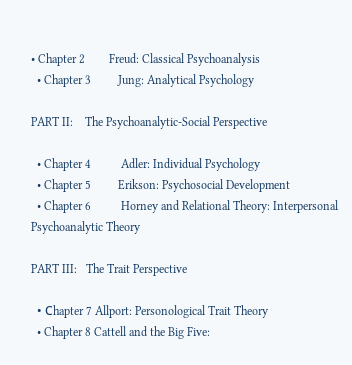• Chapter 2        Freud: Classical Psychoanalysis
  • Chapter 3         Jung: Analytical Psychology

PART II:    The Psychoanalytic-Social Perspective

  • Chapter 4          Adler: Individual Psychology
  • Chapter 5         Erikson: Psychosocial Development
  • Chapter 6          Horney and Relational Theory: Interpersonal Psychoanalytic Theory

PART III:   The Trait Perspective

  • Сhapter 7 Allport: Personological Trait Theory
  • Chapter 8 Cattell and the Big Five: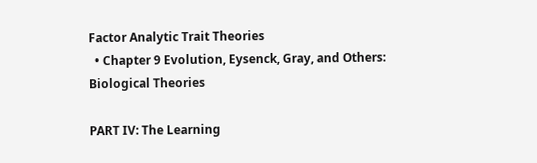Factor Analytic Trait Theories
  • Chapter 9 Evolution, Eysenck, Gray, and Others: Biological Theories

PART IV: The Learning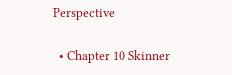Perspective

  • Chapter 10 Skinner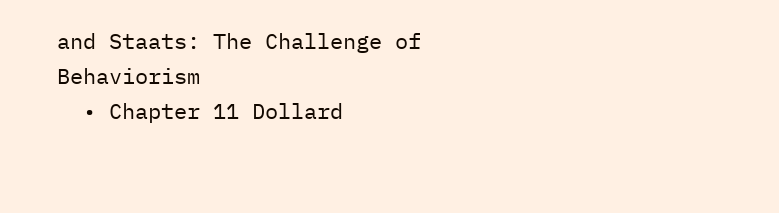and Staats: The Challenge of Behaviorism
  • Chapter 11 Dollard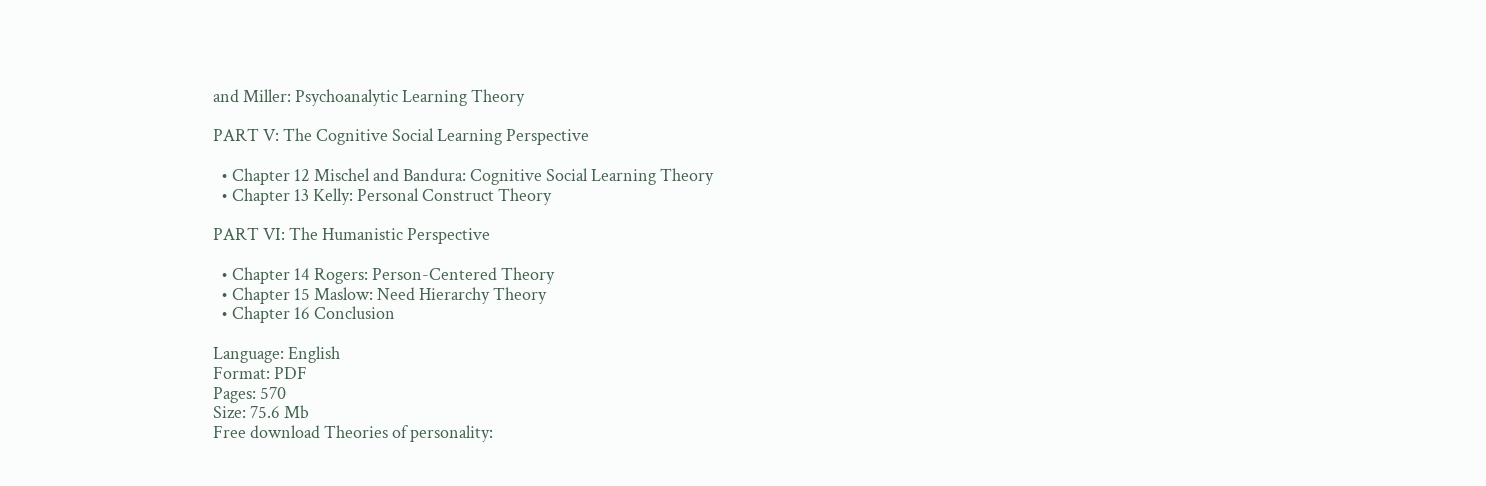and Miller: Psychoanalytic Learning Theory

PART V: The Cognitive Social Learning Perspective

  • Chapter 12 Mischel and Bandura: Cognitive Social Learning Theory
  • Chapter 13 Kelly: Personal Construct Theory

PART VI: The Humanistic Perspective

  • Chapter 14 Rogers: Person-Centered Theory
  • Chapter 15 Maslow: Need Hierarchy Theory
  • Chapter 16 Conclusion

Language: English
Format: PDF
Pages: 570
Size: 75.6 Mb
Free download Theories of personality: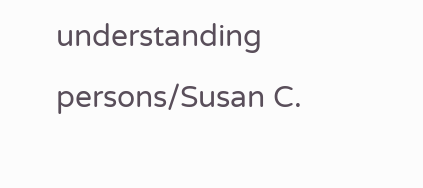understanding persons/Susan C.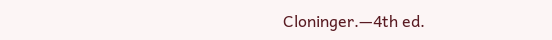Cloninger.—4th ed.